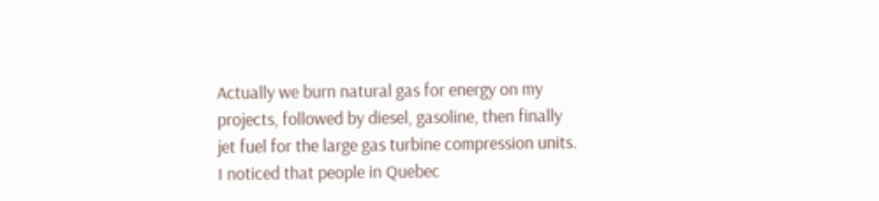Actually we burn natural gas for energy on my projects, followed by diesel, gasoline, then finally jet fuel for the large gas turbine compression units.  I noticed that people in Quebec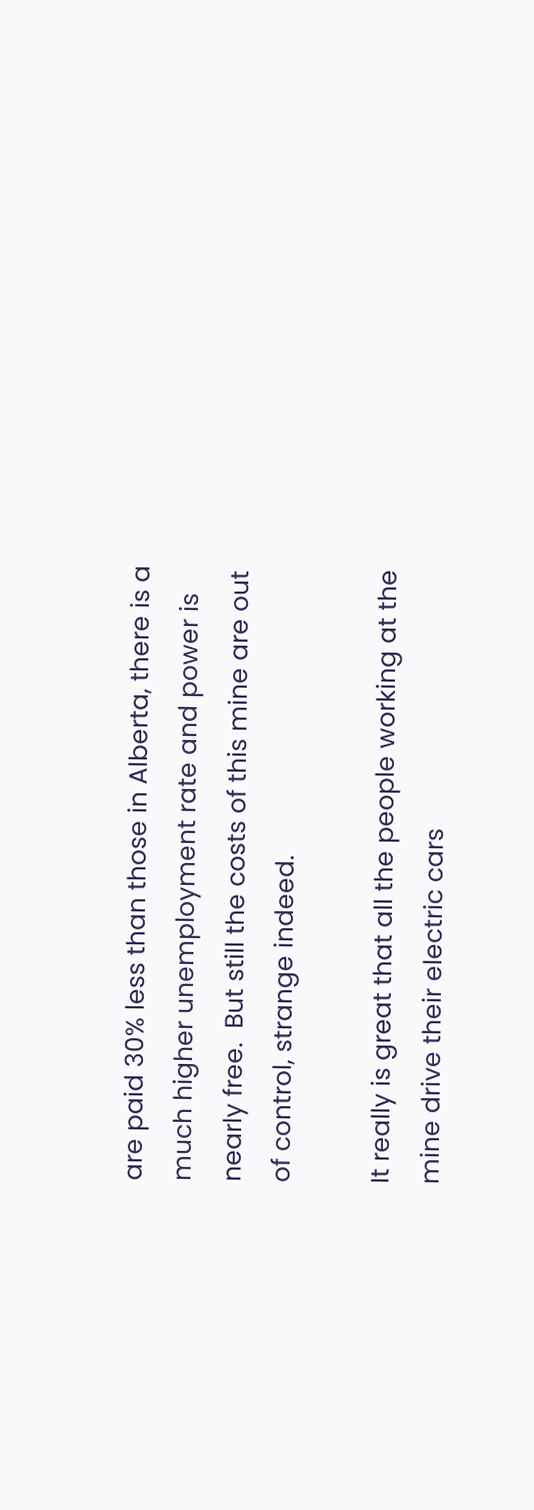are paid 30% less than those in Alberta, there is a much higher unemployment rate and power is nearly free.  But still the costs of this mine are out of control, strange indeed.

It really is great that all the people working at the mine drive their electric cars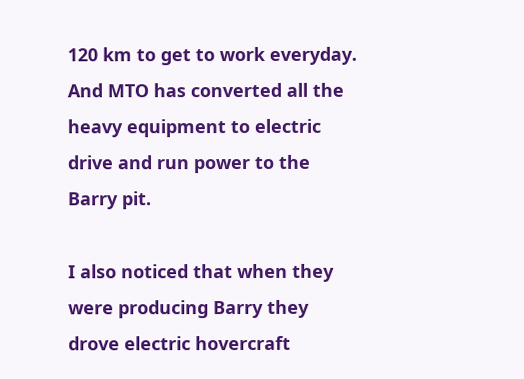120 km to get to work everyday.  And MTO has converted all the heavy equipment to electric drive and run power to the Barry pit.

I also noticed that when they were producing Barry they drove electric hovercraft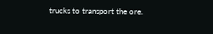trucks to transport the ore.